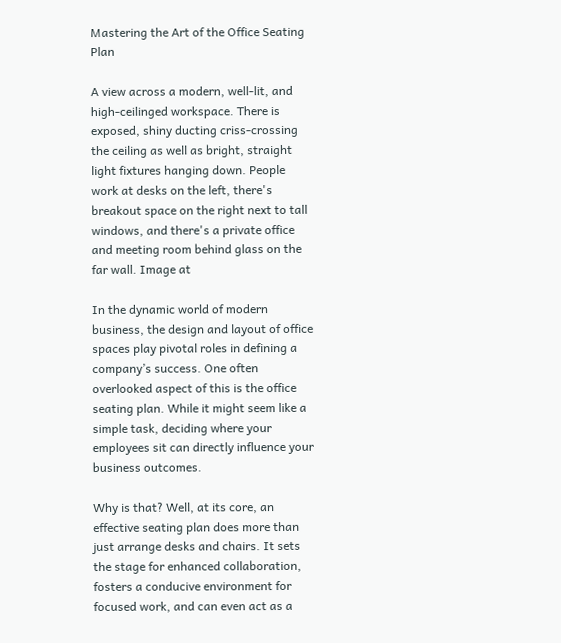Mastering the Art of the Office Seating Plan

A view across a modern, well-lit, and high-ceilinged workspace. There is exposed, shiny ducting criss-crossing the ceiling as well as bright, straight light fixtures hanging down. People work at desks on the left, there's breakout space on the right next to tall windows, and there's a private office and meeting room behind glass on the far wall. Image at

In the dynamic world of modern business, the design and layout of office spaces play pivotal roles in defining a company’s success. One often overlooked aspect of this is the office seating plan. While it might seem like a simple task, deciding where your employees sit can directly influence your business outcomes.

Why is that? Well, at its core, an effective seating plan does more than just arrange desks and chairs. It sets the stage for enhanced collaboration, fosters a conducive environment for focused work, and can even act as a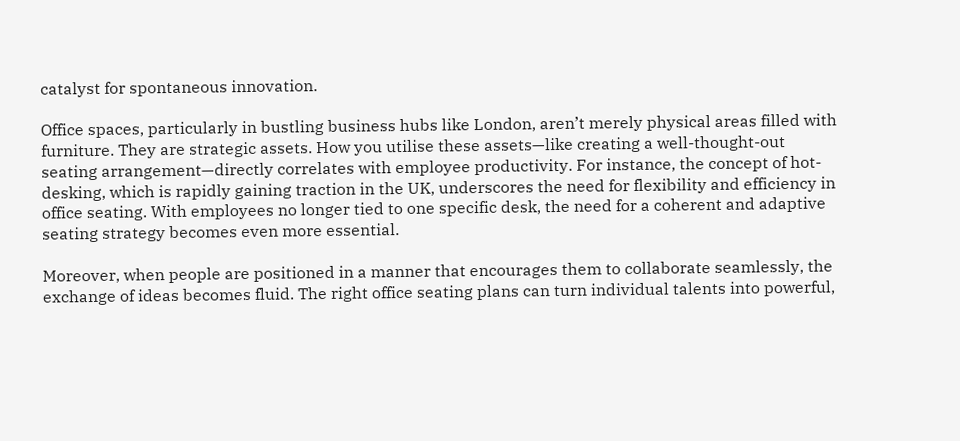catalyst for spontaneous innovation.

Office spaces, particularly in bustling business hubs like London, aren’t merely physical areas filled with furniture. They are strategic assets. How you utilise these assets—like creating a well-thought-out seating arrangement—directly correlates with employee productivity. For instance, the concept of hot-desking, which is rapidly gaining traction in the UK, underscores the need for flexibility and efficiency in office seating. With employees no longer tied to one specific desk, the need for a coherent and adaptive seating strategy becomes even more essential.

Moreover, when people are positioned in a manner that encourages them to collaborate seamlessly, the exchange of ideas becomes fluid. The right office seating plans can turn individual talents into powerful,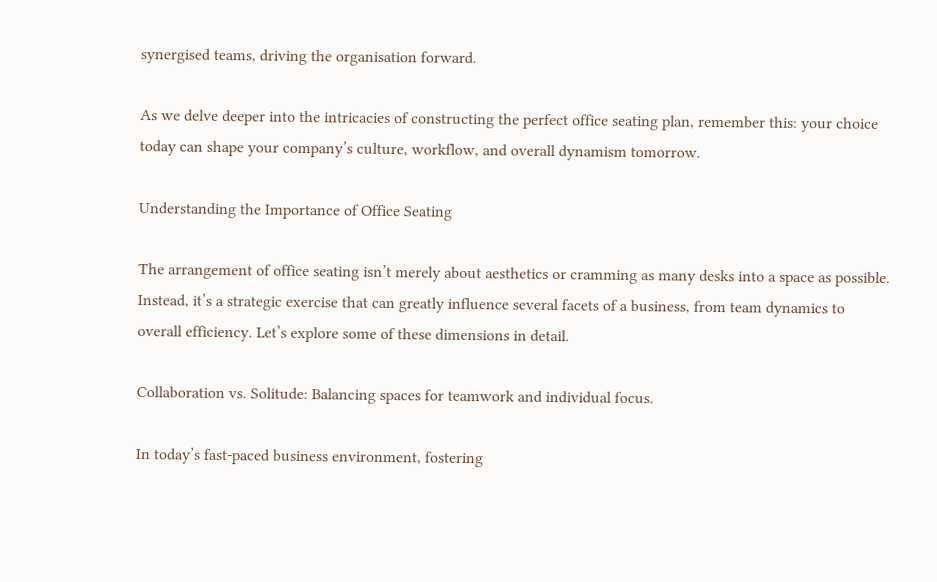synergised teams, driving the organisation forward.

As we delve deeper into the intricacies of constructing the perfect office seating plan, remember this: your choice today can shape your company’s culture, workflow, and overall dynamism tomorrow.

Understanding the Importance of Office Seating

The arrangement of office seating isn’t merely about aesthetics or cramming as many desks into a space as possible. Instead, it’s a strategic exercise that can greatly influence several facets of a business, from team dynamics to overall efficiency. Let’s explore some of these dimensions in detail.

Collaboration vs. Solitude: Balancing spaces for teamwork and individual focus.

In today’s fast-paced business environment, fostering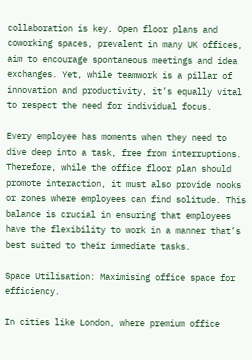collaboration is key. Open floor plans and coworking spaces, prevalent in many UK offices, aim to encourage spontaneous meetings and idea exchanges. Yet, while teamwork is a pillar of innovation and productivity, it’s equally vital to respect the need for individual focus.

Every employee has moments when they need to dive deep into a task, free from interruptions. Therefore, while the office floor plan should promote interaction, it must also provide nooks or zones where employees can find solitude. This balance is crucial in ensuring that employees have the flexibility to work in a manner that’s best suited to their immediate tasks.

Space Utilisation: Maximising office space for efficiency.

In cities like London, where premium office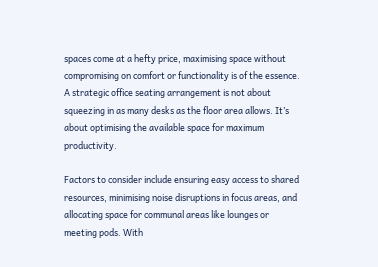spaces come at a hefty price, maximising space without compromising on comfort or functionality is of the essence. A strategic office seating arrangement is not about squeezing in as many desks as the floor area allows. It’s about optimising the available space for maximum productivity.

Factors to consider include ensuring easy access to shared resources, minimising noise disruptions in focus areas, and allocating space for communal areas like lounges or meeting pods. With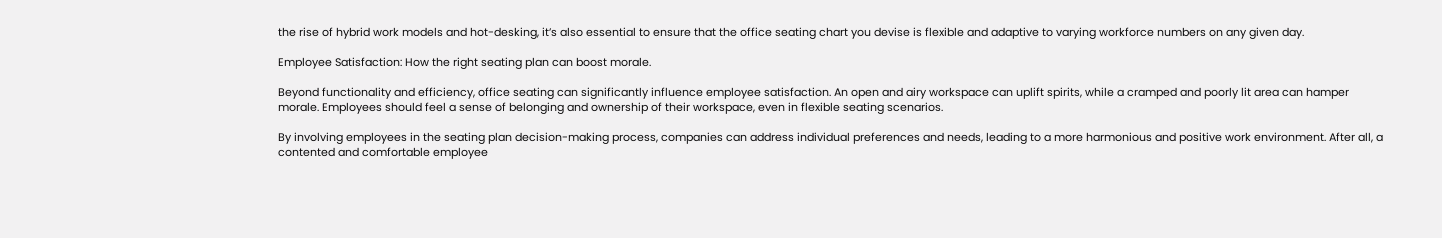the rise of hybrid work models and hot-desking, it’s also essential to ensure that the office seating chart you devise is flexible and adaptive to varying workforce numbers on any given day.

Employee Satisfaction: How the right seating plan can boost morale.

Beyond functionality and efficiency, office seating can significantly influence employee satisfaction. An open and airy workspace can uplift spirits, while a cramped and poorly lit area can hamper morale. Employees should feel a sense of belonging and ownership of their workspace, even in flexible seating scenarios.

By involving employees in the seating plan decision-making process, companies can address individual preferences and needs, leading to a more harmonious and positive work environment. After all, a contented and comfortable employee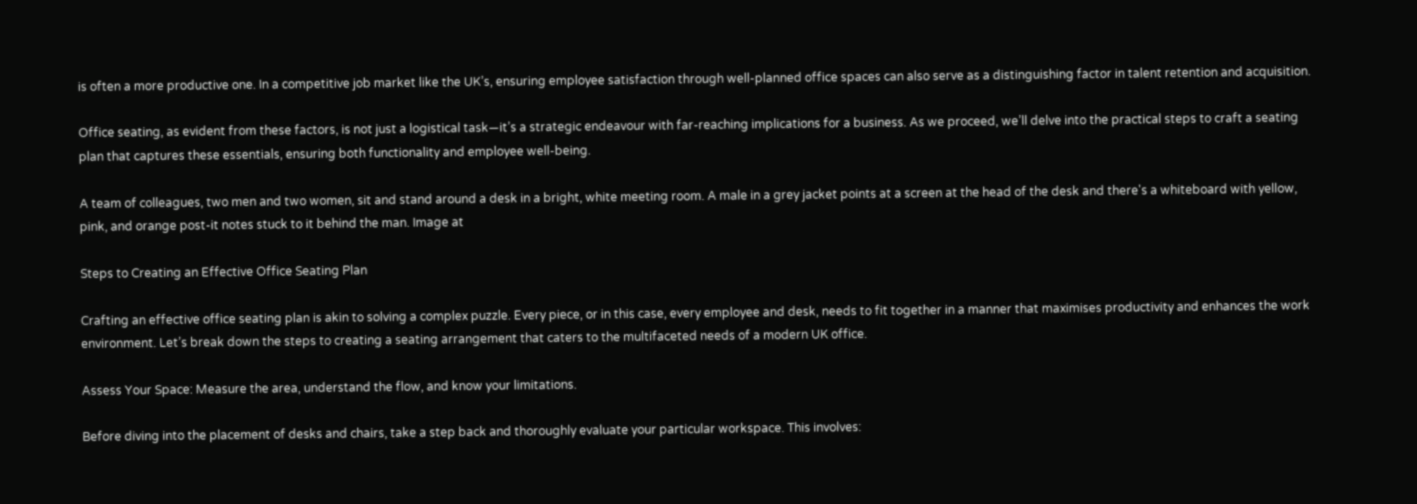is often a more productive one. In a competitive job market like the UK’s, ensuring employee satisfaction through well-planned office spaces can also serve as a distinguishing factor in talent retention and acquisition.

Office seating, as evident from these factors, is not just a logistical task—it’s a strategic endeavour with far-reaching implications for a business. As we proceed, we’ll delve into the practical steps to craft a seating plan that captures these essentials, ensuring both functionality and employee well-being.

A team of colleagues, two men and two women, sit and stand around a desk in a bright, white meeting room. A male in a grey jacket points at a screen at the head of the desk and there's a whiteboard with yellow, pink, and orange post-it notes stuck to it behind the man. Image at

Steps to Creating an Effective Office Seating Plan

Crafting an effective office seating plan is akin to solving a complex puzzle. Every piece, or in this case, every employee and desk, needs to fit together in a manner that maximises productivity and enhances the work environment. Let’s break down the steps to creating a seating arrangement that caters to the multifaceted needs of a modern UK office.

Assess Your Space: Measure the area, understand the flow, and know your limitations.

Before diving into the placement of desks and chairs, take a step back and thoroughly evaluate your particular workspace. This involves: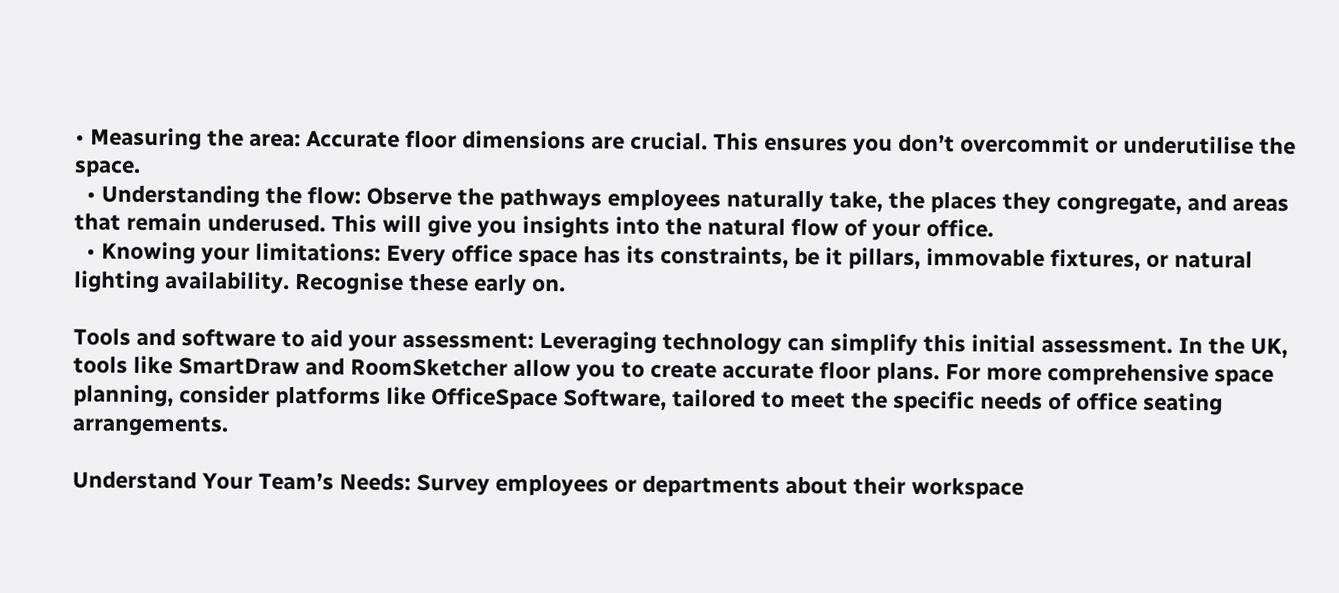• Measuring the area: Accurate floor dimensions are crucial. This ensures you don’t overcommit or underutilise the space.
  • Understanding the flow: Observe the pathways employees naturally take, the places they congregate, and areas that remain underused. This will give you insights into the natural flow of your office.
  • Knowing your limitations: Every office space has its constraints, be it pillars, immovable fixtures, or natural lighting availability. Recognise these early on.

Tools and software to aid your assessment: Leveraging technology can simplify this initial assessment. In the UK, tools like SmartDraw and RoomSketcher allow you to create accurate floor plans. For more comprehensive space planning, consider platforms like OfficeSpace Software, tailored to meet the specific needs of office seating arrangements.

Understand Your Team’s Needs: Survey employees or departments about their workspace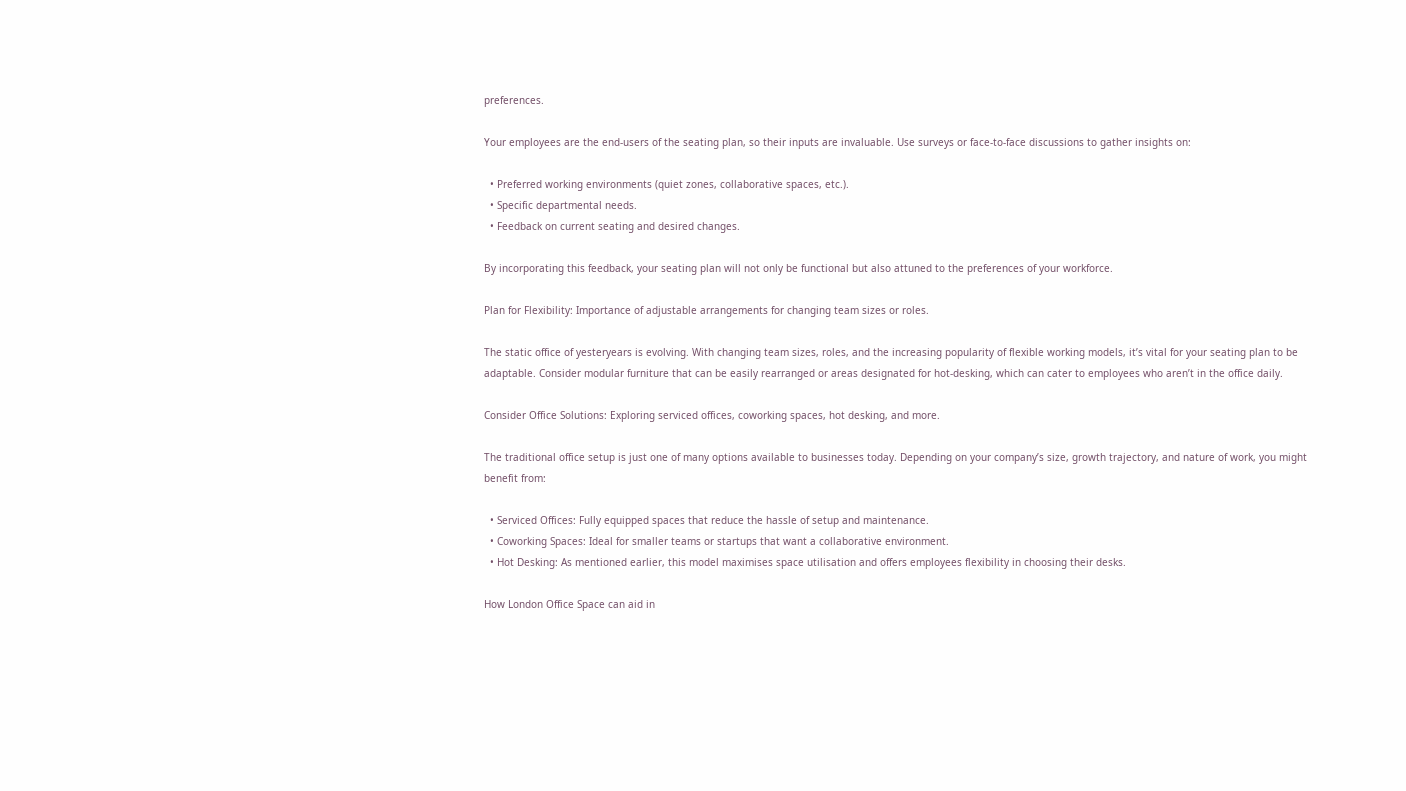preferences.

Your employees are the end-users of the seating plan, so their inputs are invaluable. Use surveys or face-to-face discussions to gather insights on:

  • Preferred working environments (quiet zones, collaborative spaces, etc.).
  • Specific departmental needs.
  • Feedback on current seating and desired changes.

By incorporating this feedback, your seating plan will not only be functional but also attuned to the preferences of your workforce.

Plan for Flexibility: Importance of adjustable arrangements for changing team sizes or roles.

The static office of yesteryears is evolving. With changing team sizes, roles, and the increasing popularity of flexible working models, it’s vital for your seating plan to be adaptable. Consider modular furniture that can be easily rearranged or areas designated for hot-desking, which can cater to employees who aren’t in the office daily.

Consider Office Solutions: Exploring serviced offices, coworking spaces, hot desking, and more.

The traditional office setup is just one of many options available to businesses today. Depending on your company’s size, growth trajectory, and nature of work, you might benefit from:

  • Serviced Offices: Fully equipped spaces that reduce the hassle of setup and maintenance.
  • Coworking Spaces: Ideal for smaller teams or startups that want a collaborative environment.
  • Hot Desking: As mentioned earlier, this model maximises space utilisation and offers employees flexibility in choosing their desks.

How London Office Space can aid in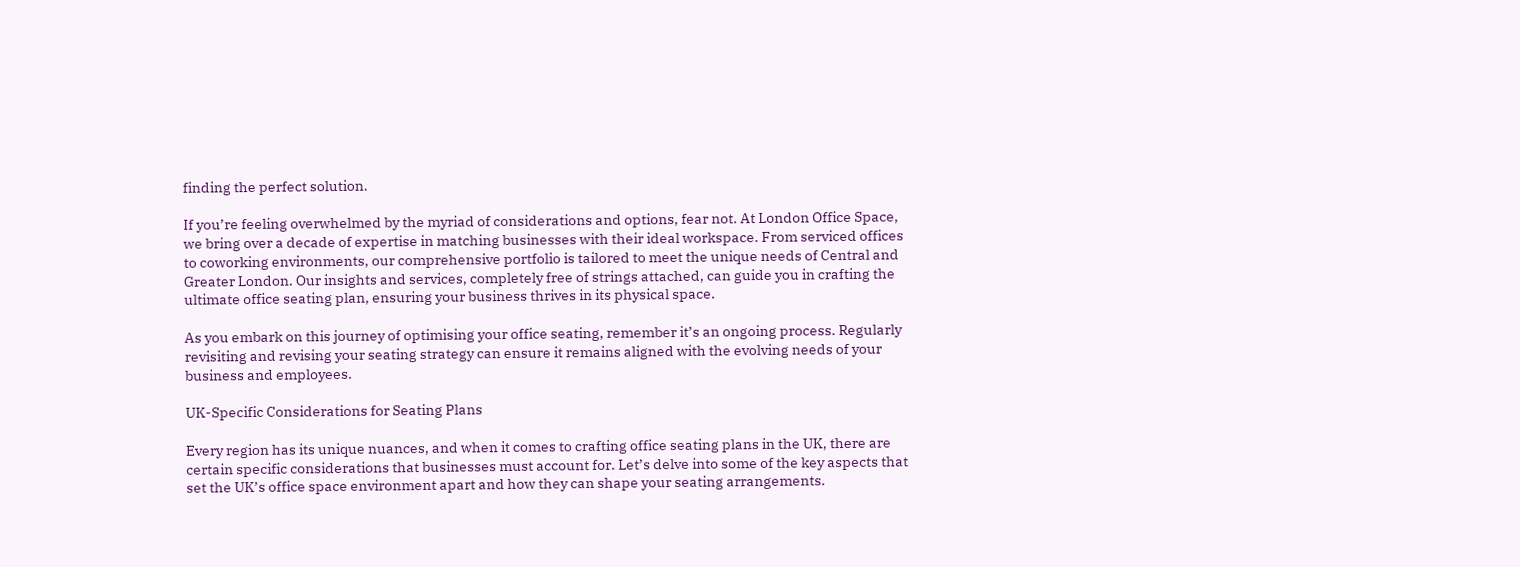finding the perfect solution.

If you’re feeling overwhelmed by the myriad of considerations and options, fear not. At London Office Space, we bring over a decade of expertise in matching businesses with their ideal workspace. From serviced offices to coworking environments, our comprehensive portfolio is tailored to meet the unique needs of Central and Greater London. Our insights and services, completely free of strings attached, can guide you in crafting the ultimate office seating plan, ensuring your business thrives in its physical space.

As you embark on this journey of optimising your office seating, remember it’s an ongoing process. Regularly revisiting and revising your seating strategy can ensure it remains aligned with the evolving needs of your business and employees.

UK-Specific Considerations for Seating Plans

Every region has its unique nuances, and when it comes to crafting office seating plans in the UK, there are certain specific considerations that businesses must account for. Let’s delve into some of the key aspects that set the UK’s office space environment apart and how they can shape your seating arrangements.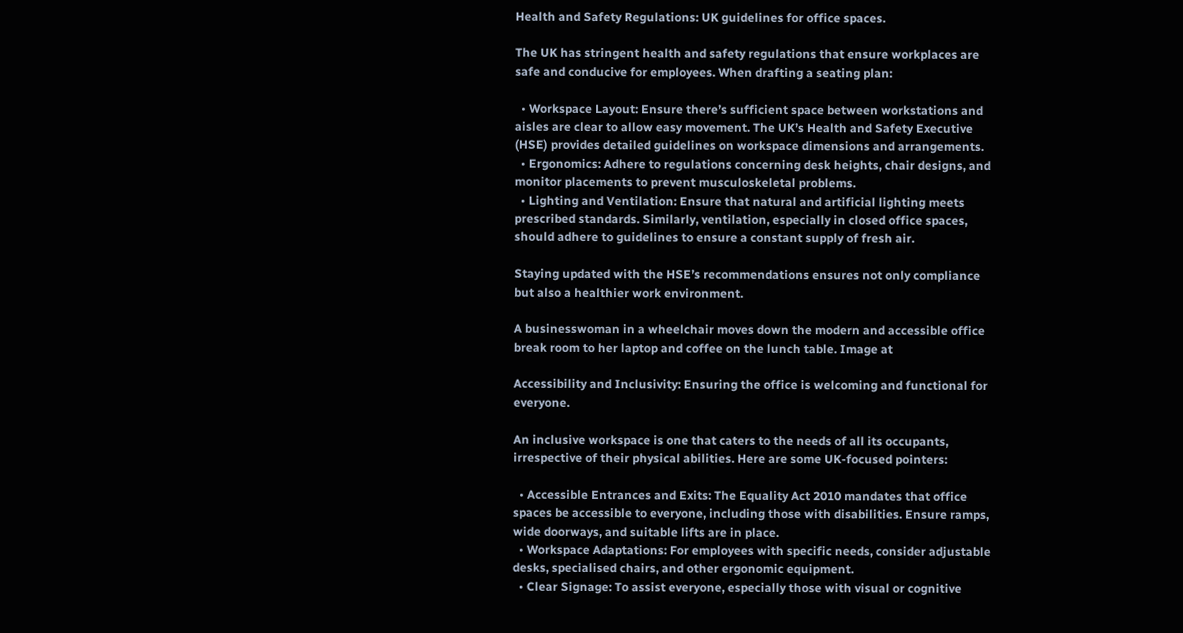Health and Safety Regulations: UK guidelines for office spaces.

The UK has stringent health and safety regulations that ensure workplaces are safe and conducive for employees. When drafting a seating plan:

  • Workspace Layout: Ensure there’s sufficient space between workstations and aisles are clear to allow easy movement. The UK’s Health and Safety Executive (HSE) provides detailed guidelines on workspace dimensions and arrangements.
  • Ergonomics: Adhere to regulations concerning desk heights, chair designs, and monitor placements to prevent musculoskeletal problems.
  • Lighting and Ventilation: Ensure that natural and artificial lighting meets prescribed standards. Similarly, ventilation, especially in closed office spaces, should adhere to guidelines to ensure a constant supply of fresh air.

Staying updated with the HSE’s recommendations ensures not only compliance but also a healthier work environment.

A businesswoman in a wheelchair moves down the modern and accessible office break room to her laptop and coffee on the lunch table. Image at

Accessibility and Inclusivity: Ensuring the office is welcoming and functional for everyone.

An inclusive workspace is one that caters to the needs of all its occupants, irrespective of their physical abilities. Here are some UK-focused pointers:

  • Accessible Entrances and Exits: The Equality Act 2010 mandates that office spaces be accessible to everyone, including those with disabilities. Ensure ramps, wide doorways, and suitable lifts are in place.
  • Workspace Adaptations: For employees with specific needs, consider adjustable desks, specialised chairs, and other ergonomic equipment.
  • Clear Signage: To assist everyone, especially those with visual or cognitive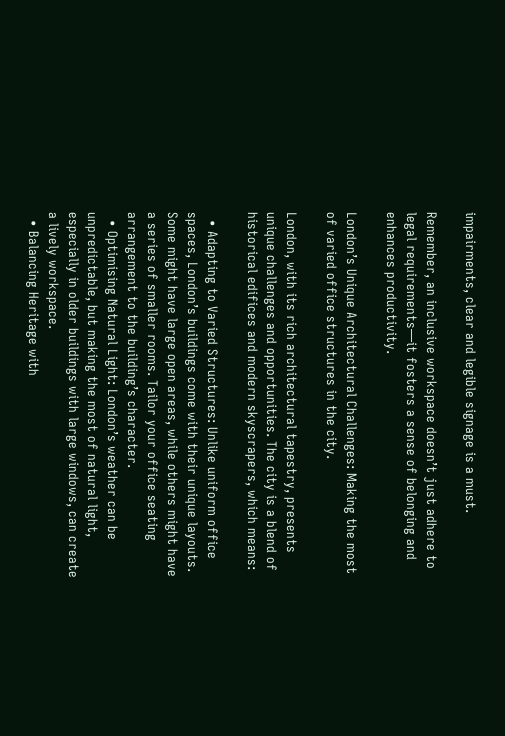impairments, clear and legible signage is a must.

Remember, an inclusive workspace doesn’t just adhere to legal requirements—it fosters a sense of belonging and enhances productivity.

London’s Unique Architectural Challenges: Making the most of varied office structures in the city.

London, with its rich architectural tapestry, presents unique challenges and opportunities. The city is a blend of historical edifices and modern skyscrapers, which means:

  • Adapting to Varied Structures: Unlike uniform office spaces, London’s buildings come with their unique layouts. Some might have large open areas, while others might have a series of smaller rooms. Tailor your office seating arrangement to the building’s character.
  • Optimising Natural Light: London’s weather can be unpredictable, but making the most of natural light, especially in older buildings with large windows, can create a lively workspace.
  • Balancing Heritage with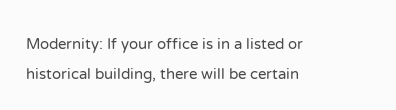Modernity: If your office is in a listed or historical building, there will be certain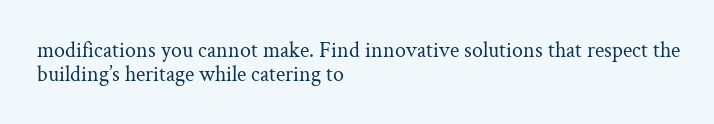modifications you cannot make. Find innovative solutions that respect the building’s heritage while catering to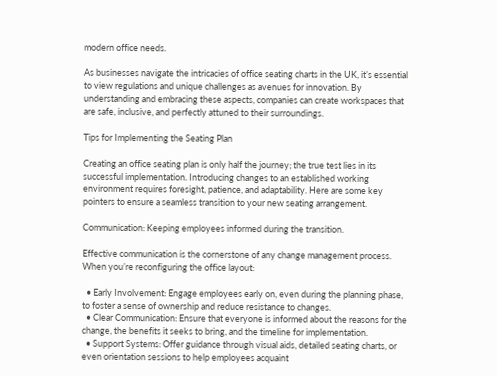modern office needs.

As businesses navigate the intricacies of office seating charts in the UK, it’s essential to view regulations and unique challenges as avenues for innovation. By understanding and embracing these aspects, companies can create workspaces that are safe, inclusive, and perfectly attuned to their surroundings.

Tips for Implementing the Seating Plan

Creating an office seating plan is only half the journey; the true test lies in its successful implementation. Introducing changes to an established working environment requires foresight, patience, and adaptability. Here are some key pointers to ensure a seamless transition to your new seating arrangement.

Communication: Keeping employees informed during the transition.

Effective communication is the cornerstone of any change management process. When you’re reconfiguring the office layout:

  • Early Involvement: Engage employees early on, even during the planning phase, to foster a sense of ownership and reduce resistance to changes.
  • Clear Communication: Ensure that everyone is informed about the reasons for the change, the benefits it seeks to bring, and the timeline for implementation.
  • Support Systems: Offer guidance through visual aids, detailed seating charts, or even orientation sessions to help employees acquaint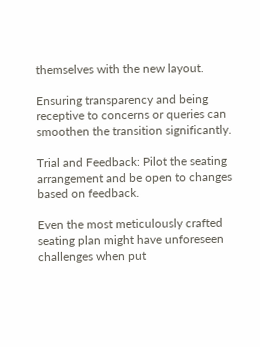themselves with the new layout.

Ensuring transparency and being receptive to concerns or queries can smoothen the transition significantly.

Trial and Feedback: Pilot the seating arrangement and be open to changes based on feedback.

Even the most meticulously crafted seating plan might have unforeseen challenges when put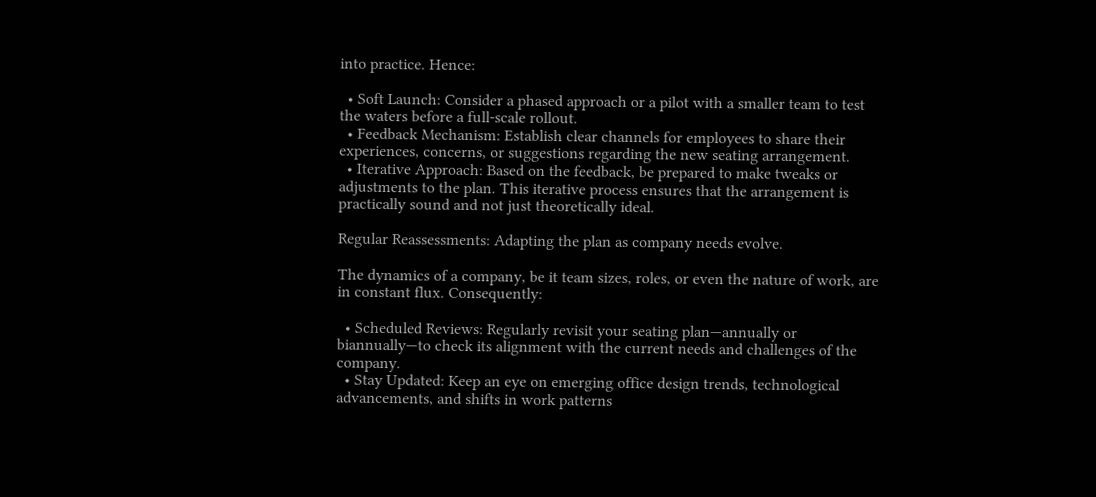into practice. Hence:

  • Soft Launch: Consider a phased approach or a pilot with a smaller team to test the waters before a full-scale rollout.
  • Feedback Mechanism: Establish clear channels for employees to share their experiences, concerns, or suggestions regarding the new seating arrangement.
  • Iterative Approach: Based on the feedback, be prepared to make tweaks or adjustments to the plan. This iterative process ensures that the arrangement is practically sound and not just theoretically ideal.

Regular Reassessments: Adapting the plan as company needs evolve.

The dynamics of a company, be it team sizes, roles, or even the nature of work, are in constant flux. Consequently:

  • Scheduled Reviews: Regularly revisit your seating plan—annually or biannually—to check its alignment with the current needs and challenges of the company.
  • Stay Updated: Keep an eye on emerging office design trends, technological advancements, and shifts in work patterns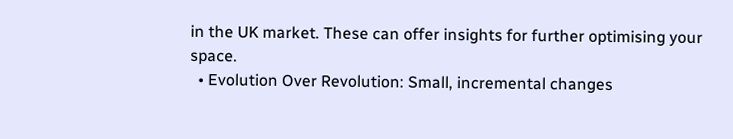in the UK market. These can offer insights for further optimising your space.
  • Evolution Over Revolution: Small, incremental changes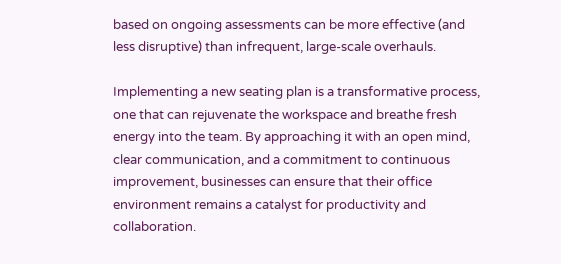based on ongoing assessments can be more effective (and less disruptive) than infrequent, large-scale overhauls.

Implementing a new seating plan is a transformative process, one that can rejuvenate the workspace and breathe fresh energy into the team. By approaching it with an open mind, clear communication, and a commitment to continuous improvement, businesses can ensure that their office environment remains a catalyst for productivity and collaboration.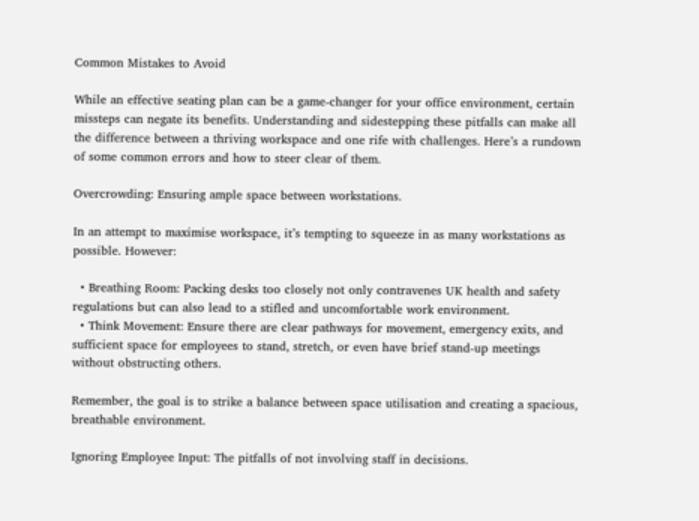Common Mistakes to Avoid

While an effective seating plan can be a game-changer for your office environment, certain missteps can negate its benefits. Understanding and sidestepping these pitfalls can make all the difference between a thriving workspace and one rife with challenges. Here’s a rundown of some common errors and how to steer clear of them.

Overcrowding: Ensuring ample space between workstations.

In an attempt to maximise workspace, it’s tempting to squeeze in as many workstations as possible. However:

  • Breathing Room: Packing desks too closely not only contravenes UK health and safety regulations but can also lead to a stifled and uncomfortable work environment.
  • Think Movement: Ensure there are clear pathways for movement, emergency exits, and sufficient space for employees to stand, stretch, or even have brief stand-up meetings without obstructing others.

Remember, the goal is to strike a balance between space utilisation and creating a spacious, breathable environment.

Ignoring Employee Input: The pitfalls of not involving staff in decisions.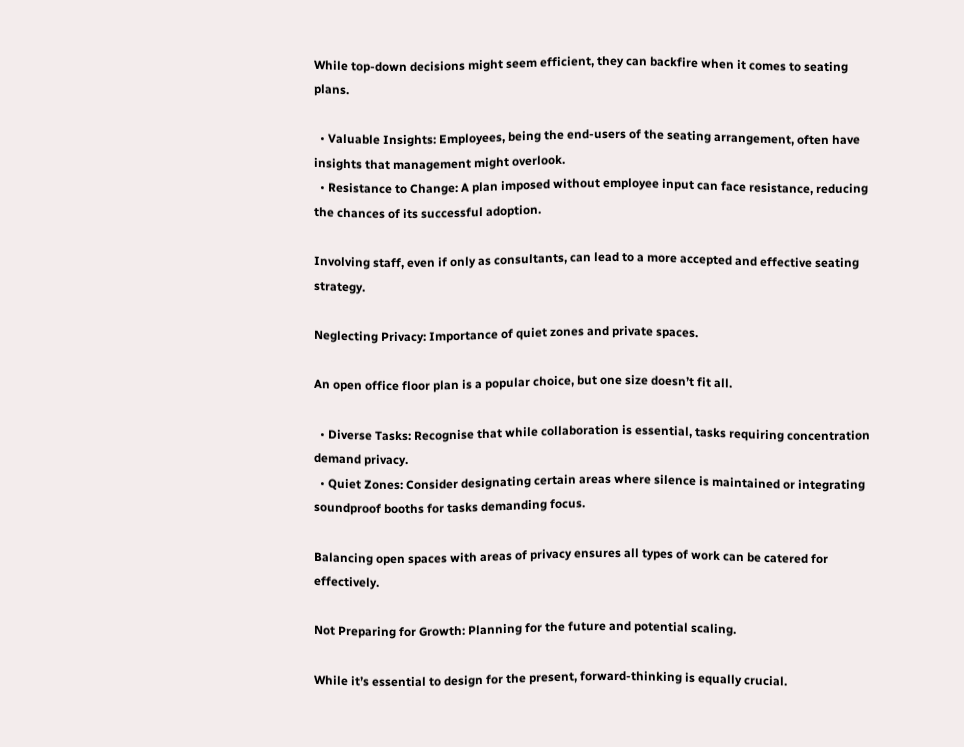While top-down decisions might seem efficient, they can backfire when it comes to seating plans.

  • Valuable Insights: Employees, being the end-users of the seating arrangement, often have insights that management might overlook.
  • Resistance to Change: A plan imposed without employee input can face resistance, reducing the chances of its successful adoption.

Involving staff, even if only as consultants, can lead to a more accepted and effective seating strategy.

Neglecting Privacy: Importance of quiet zones and private spaces.

An open office floor plan is a popular choice, but one size doesn’t fit all.

  • Diverse Tasks: Recognise that while collaboration is essential, tasks requiring concentration demand privacy.
  • Quiet Zones: Consider designating certain areas where silence is maintained or integrating soundproof booths for tasks demanding focus.

Balancing open spaces with areas of privacy ensures all types of work can be catered for effectively.

Not Preparing for Growth: Planning for the future and potential scaling.

While it’s essential to design for the present, forward-thinking is equally crucial.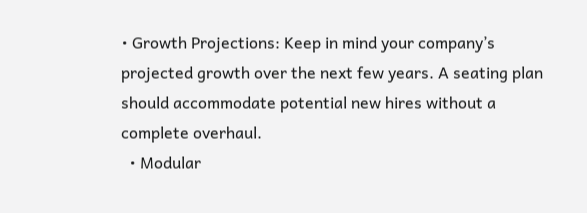• Growth Projections: Keep in mind your company’s projected growth over the next few years. A seating plan should accommodate potential new hires without a complete overhaul.
  • Modular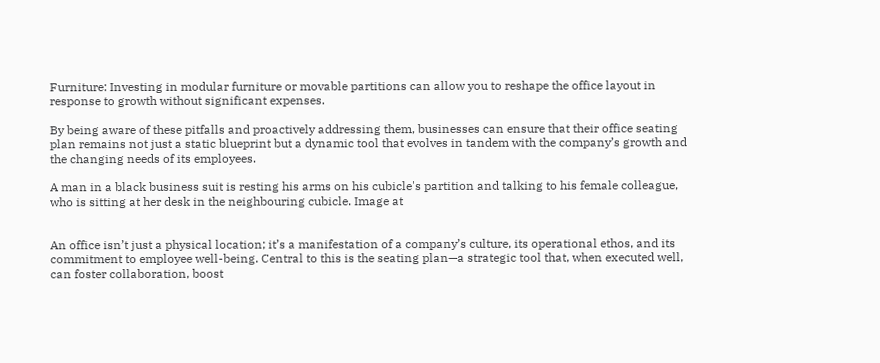Furniture: Investing in modular furniture or movable partitions can allow you to reshape the office layout in response to growth without significant expenses.

By being aware of these pitfalls and proactively addressing them, businesses can ensure that their office seating plan remains not just a static blueprint but a dynamic tool that evolves in tandem with the company’s growth and the changing needs of its employees.

A man in a black business suit is resting his arms on his cubicle's partition and talking to his female colleague, who is sitting at her desk in the neighbouring cubicle. Image at


An office isn’t just a physical location; it’s a manifestation of a company’s culture, its operational ethos, and its commitment to employee well-being. Central to this is the seating plan—a strategic tool that, when executed well, can foster collaboration, boost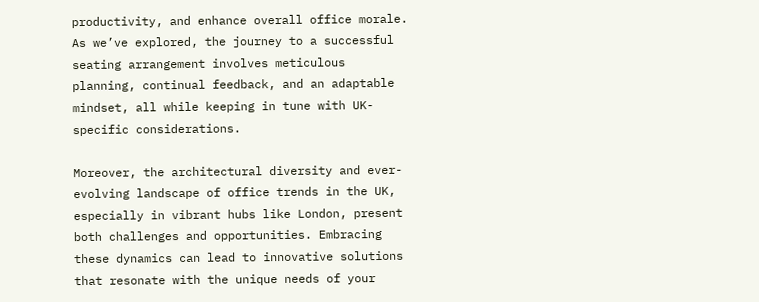productivity, and enhance overall office morale. As we’ve explored, the journey to a successful seating arrangement involves meticulous planning, continual feedback, and an adaptable mindset, all while keeping in tune with UK-specific considerations.

Moreover, the architectural diversity and ever-evolving landscape of office trends in the UK, especially in vibrant hubs like London, present both challenges and opportunities. Embracing these dynamics can lead to innovative solutions that resonate with the unique needs of your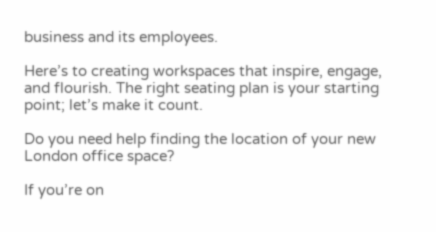business and its employees.

Here’s to creating workspaces that inspire, engage, and flourish. The right seating plan is your starting point; let’s make it count.

Do you need help finding the location of your new London office space?

If you’re on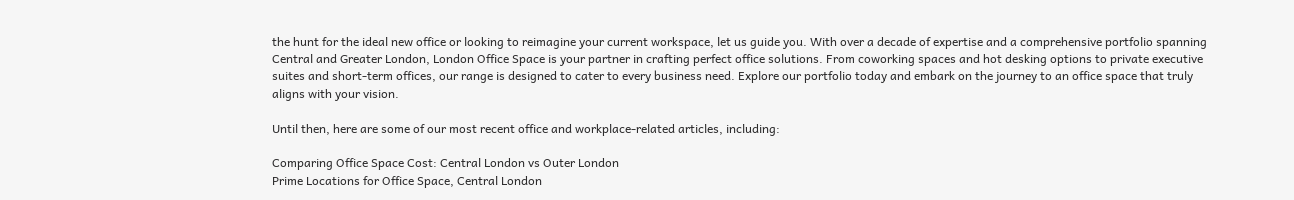the hunt for the ideal new office or looking to reimagine your current workspace, let us guide you. With over a decade of expertise and a comprehensive portfolio spanning Central and Greater London, London Office Space is your partner in crafting perfect office solutions. From coworking spaces and hot desking options to private executive suites and short-term offices, our range is designed to cater to every business need. Explore our portfolio today and embark on the journey to an office space that truly aligns with your vision.

Until then, here are some of our most recent office and workplace-related articles, including:

Comparing Office Space Cost: Central London vs Outer London
Prime Locations for Office Space, Central London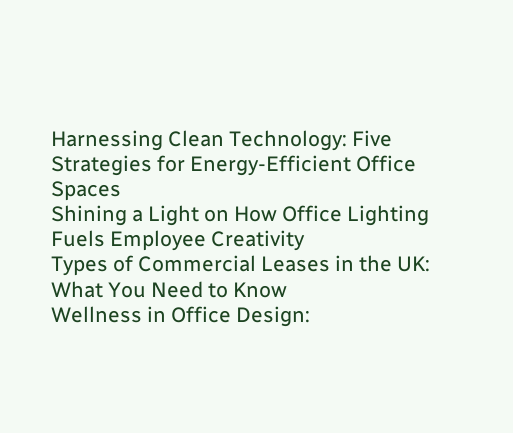Harnessing Clean Technology: Five Strategies for Energy-Efficient Office Spaces
Shining a Light on How Office Lighting Fuels Employee Creativity
Types of Commercial Leases in the UK: What You Need to Know
Wellness in Office Design: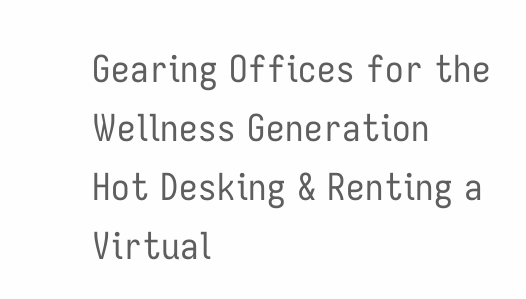Gearing Offices for the Wellness Generation
Hot Desking & Renting a Virtual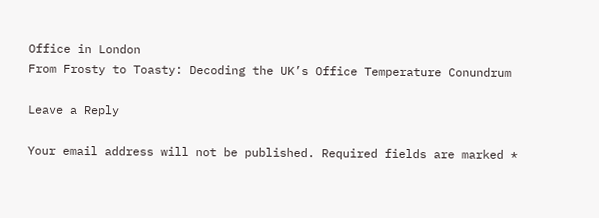Office in London
From Frosty to Toasty: Decoding the UK’s Office Temperature Conundrum

Leave a Reply

Your email address will not be published. Required fields are marked *